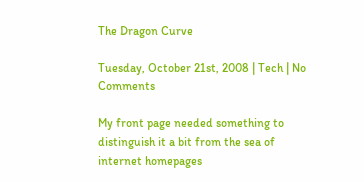The Dragon Curve

Tuesday, October 21st, 2008 | Tech | No Comments

My front page needed something to distinguish it a bit from the sea of internet homepages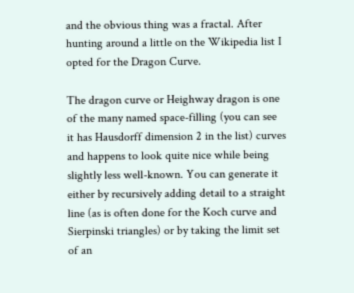and the obvious thing was a fractal. After hunting around a little on the Wikipedia list I opted for the Dragon Curve.

The dragon curve or Heighway dragon is one of the many named space-filling (you can see it has Hausdorff dimension 2 in the list) curves and happens to look quite nice while being slightly less well-known. You can generate it either by recursively adding detail to a straight line (as is often done for the Koch curve and Sierpinski triangles) or by taking the limit set of an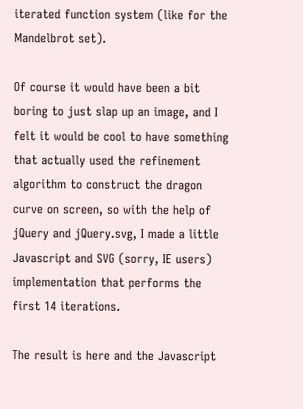iterated function system (like for the Mandelbrot set).

Of course it would have been a bit boring to just slap up an image, and I felt it would be cool to have something that actually used the refinement algorithm to construct the dragon curve on screen, so with the help of jQuery and jQuery.svg, I made a little Javascript and SVG (sorry, IE users) implementation that performs the first 14 iterations.

The result is here and the Javascript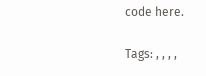code here.

Tags: , , , ,